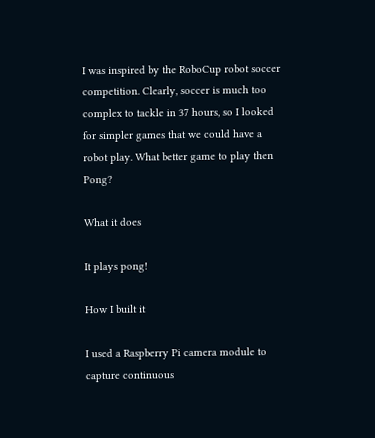I was inspired by the RoboCup robot soccer competition. Clearly, soccer is much too complex to tackle in 37 hours, so I looked for simpler games that we could have a robot play. What better game to play then Pong?

What it does

It plays pong!

How I built it

I used a Raspberry Pi camera module to capture continuous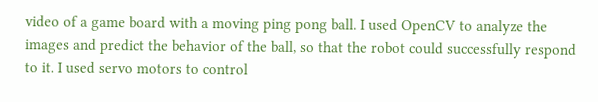video of a game board with a moving ping pong ball. I used OpenCV to analyze the images and predict the behavior of the ball, so that the robot could successfully respond to it. I used servo motors to control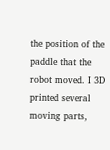the position of the paddle that the robot moved. I 3D printed several moving parts,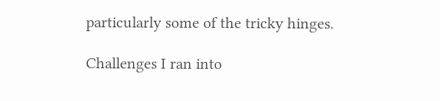particularly some of the tricky hinges.

Challenges I ran into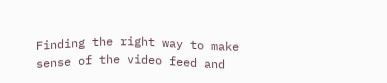Finding the right way to make sense of the video feed and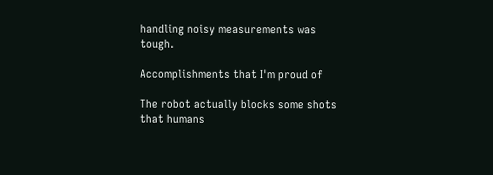handling noisy measurements was tough.

Accomplishments that I'm proud of

The robot actually blocks some shots that humans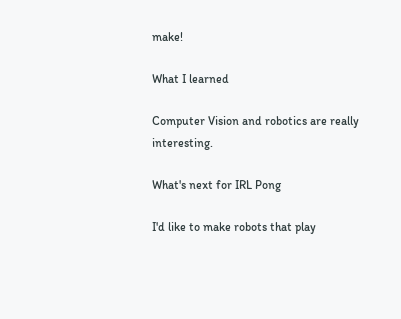make!

What I learned

Computer Vision and robotics are really interesting.

What's next for IRL Pong

I'd like to make robots that play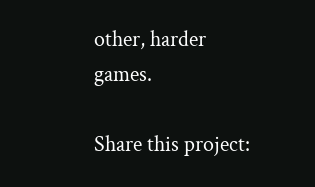other, harder games.

Share this project: